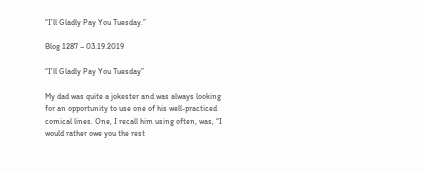“I’ll Gladly Pay You Tuesday.”

Blog 1287 – 03.19.2019

“I’ll Gladly Pay You Tuesday”

My dad was quite a jokester and was always looking for an opportunity to use one of his well-practiced comical lines. One, I recall him using often, was, “I would rather owe you the rest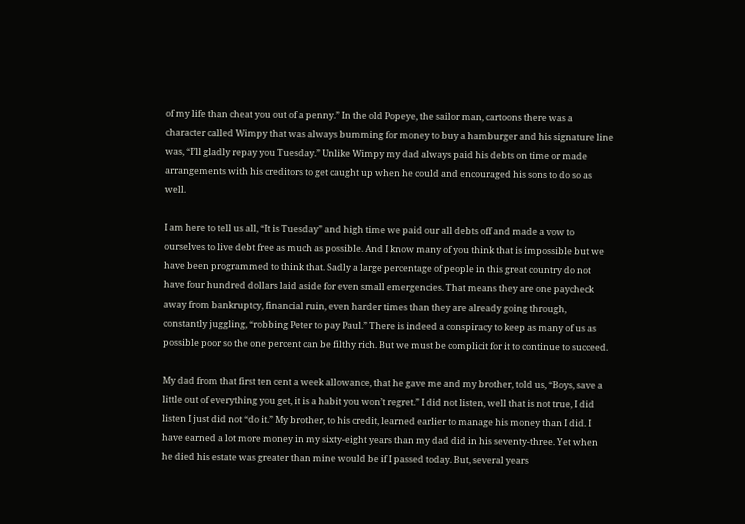of my life than cheat you out of a penny.” In the old Popeye, the sailor man, cartoons there was a character called Wimpy that was always bumming for money to buy a hamburger and his signature line was, “I’ll gladly repay you Tuesday.” Unlike Wimpy my dad always paid his debts on time or made arrangements with his creditors to get caught up when he could and encouraged his sons to do so as well.

I am here to tell us all, “It is Tuesday” and high time we paid our all debts off and made a vow to ourselves to live debt free as much as possible. And I know many of you think that is impossible but we have been programmed to think that. Sadly a large percentage of people in this great country do not have four hundred dollars laid aside for even small emergencies. That means they are one paycheck away from bankruptcy, financial ruin, even harder times than they are already going through, constantly juggling, “robbing Peter to pay Paul.” There is indeed a conspiracy to keep as many of us as possible poor so the one percent can be filthy rich. But we must be complicit for it to continue to succeed.

My dad from that first ten cent a week allowance, that he gave me and my brother, told us, “Boys, save a little out of everything you get, it is a habit you won’t regret.” I did not listen, well that is not true, I did listen I just did not “do it.” My brother, to his credit, learned earlier to manage his money than I did. I have earned a lot more money in my sixty-eight years than my dad did in his seventy-three. Yet when he died his estate was greater than mine would be if I passed today. But, several years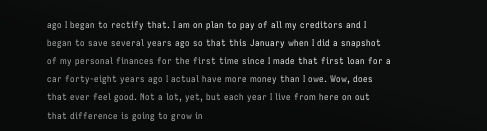ago I began to rectify that. I am on plan to pay of all my creditors and I began to save several years ago so that this January when I did a snapshot of my personal finances for the first time since I made that first loan for a car forty-eight years ago I actual have more money than I owe. Wow, does that ever feel good. Not a lot, yet, but each year I live from here on out that difference is going to grow in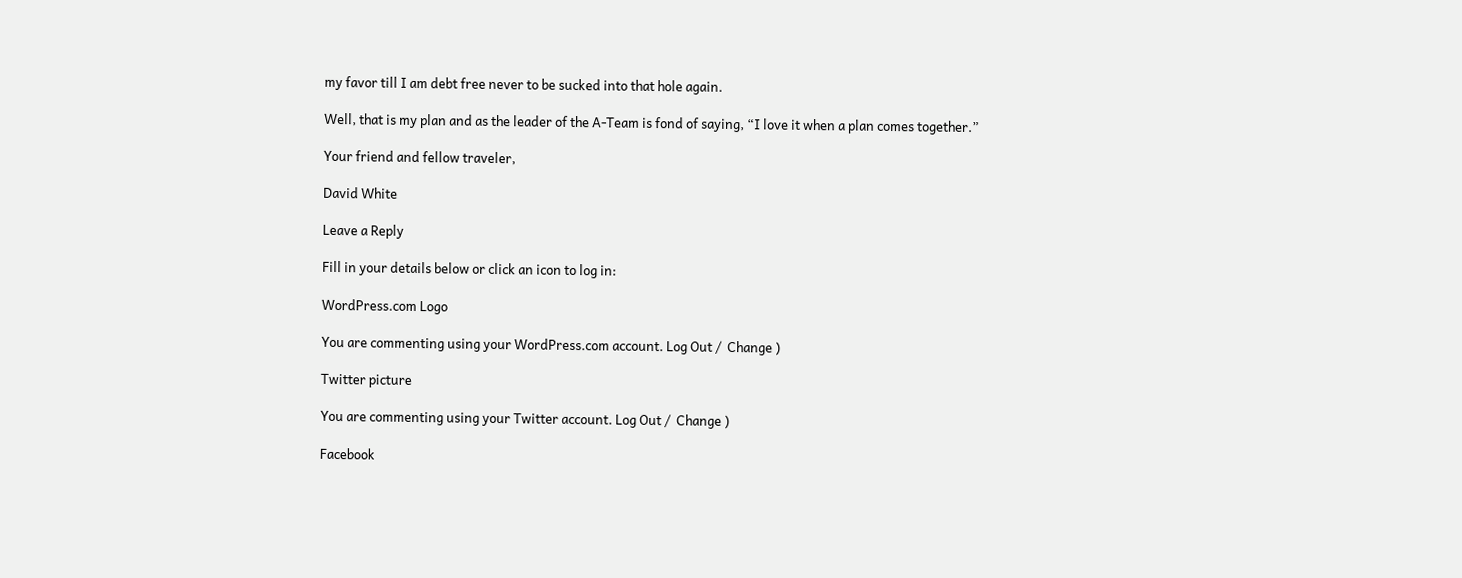my favor till I am debt free never to be sucked into that hole again.

Well, that is my plan and as the leader of the A-Team is fond of saying, “I love it when a plan comes together.”

Your friend and fellow traveler,

David White

Leave a Reply

Fill in your details below or click an icon to log in:

WordPress.com Logo

You are commenting using your WordPress.com account. Log Out /  Change )

Twitter picture

You are commenting using your Twitter account. Log Out /  Change )

Facebook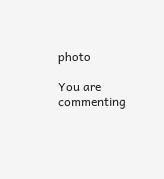photo

You are commenting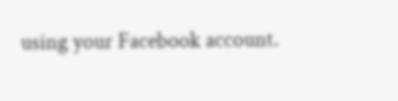using your Facebook account.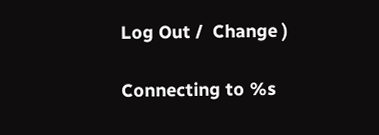Log Out /  Change )

Connecting to %s